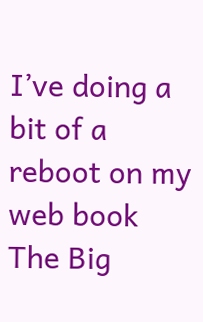I’ve doing a bit of a reboot on my web book The Big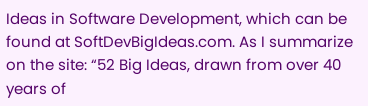Ideas in Software Development, which can be found at SoftDevBigIdeas.com. As I summarize on the site: “52 Big Ideas, drawn from over 40 years of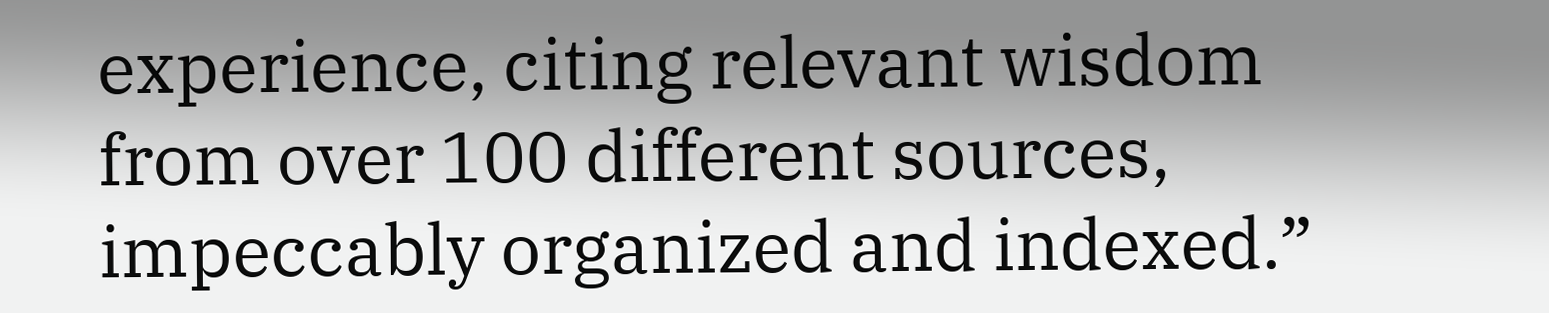experience, citing relevant wisdom from over 100 different sources, impeccably organized and indexed.”